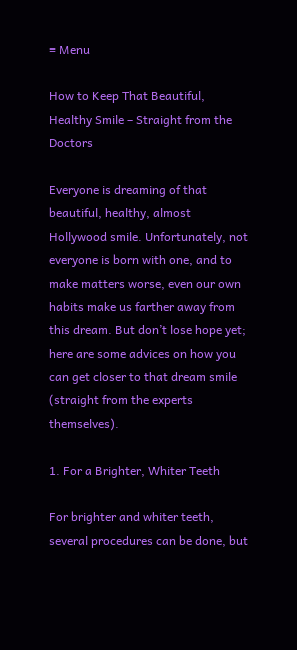≡ Menu

How to Keep That Beautiful, Healthy Smile – Straight from the Doctors

Everyone is dreaming of that beautiful, healthy, almost Hollywood smile. Unfortunately, not everyone is born with one, and to make matters worse, even our own habits make us farther away from this dream. But don’t lose hope yet; here are some advices on how you can get closer to that dream smile (straight from the experts themselves).

1. For a Brighter, Whiter Teeth

For brighter and whiter teeth, several procedures can be done, but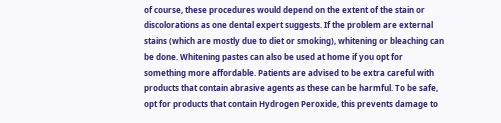of course, these procedures would depend on the extent of the stain or discolorations as one dental expert suggests. If the problem are external stains (which are mostly due to diet or smoking), whitening or bleaching can be done. Whitening pastes can also be used at home if you opt for something more affordable. Patients are advised to be extra careful with products that contain abrasive agents as these can be harmful. To be safe, opt for products that contain Hydrogen Peroxide, this prevents damage to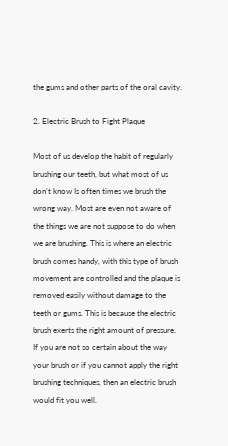the gums and other parts of the oral cavity.

2. Electric Brush to Fight Plaque

Most of us develop the habit of regularly brushing our teeth, but what most of us don’t know Is often times we brush the wrong way. Most are even not aware of the things we are not suppose to do when we are brushing. This is where an electric brush comes handy, with this type of brush movement are controlled and the plaque is removed easily without damage to the teeth or gums. This is because the electric brush exerts the right amount of pressure. If you are not so certain about the way your brush or if you cannot apply the right brushing techniques, then an electric brush would fit you well.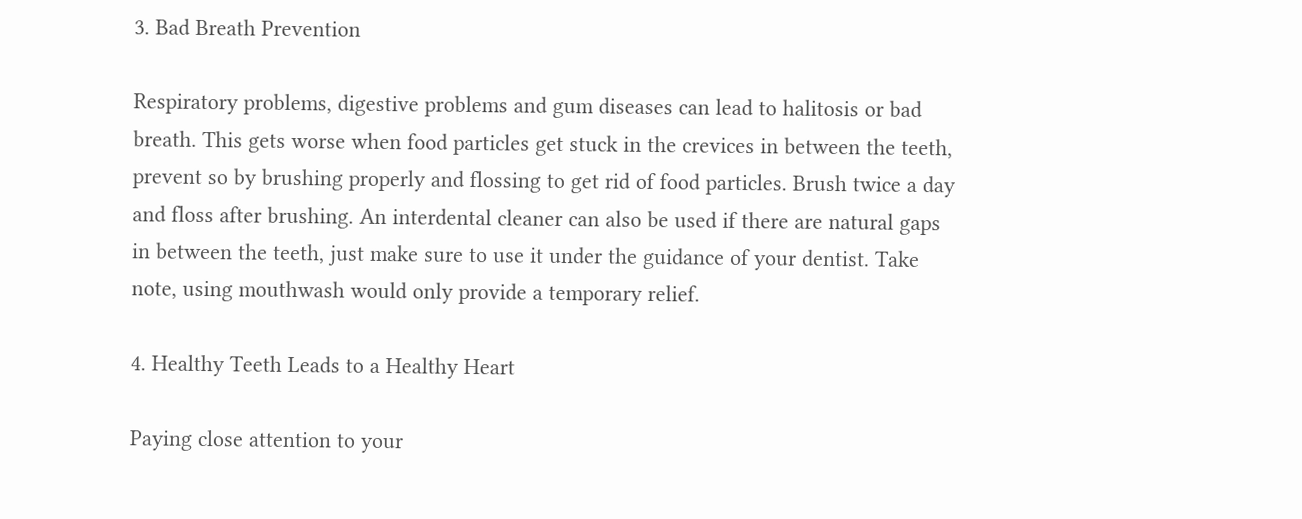3. Bad Breath Prevention

Respiratory problems, digestive problems and gum diseases can lead to halitosis or bad breath. This gets worse when food particles get stuck in the crevices in between the teeth, prevent so by brushing properly and flossing to get rid of food particles. Brush twice a day and floss after brushing. An interdental cleaner can also be used if there are natural gaps in between the teeth, just make sure to use it under the guidance of your dentist. Take note, using mouthwash would only provide a temporary relief.

4. Healthy Teeth Leads to a Healthy Heart

Paying close attention to your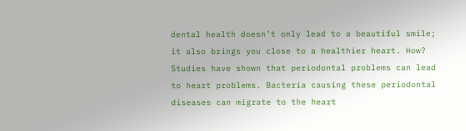dental health doesn’t only lead to a beautiful smile; it also brings you close to a healthier heart. How? Studies have shown that periodontal problems can lead to heart problems. Bacteria causing these periodontal diseases can migrate to the heart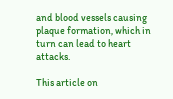and blood vessels causing plaque formation, which in turn can lead to heart attacks.

This article on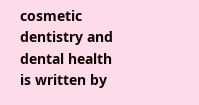cosmetic dentistry and dental health is written by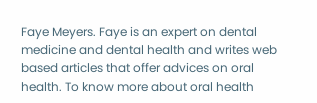Faye Meyers. Faye is an expert on dental medicine and dental health and writes web based articles that offer advices on oral health. To know more about oral health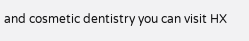and cosmetic dentistry you can visit HX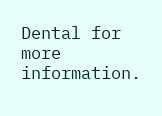Dental for more information.